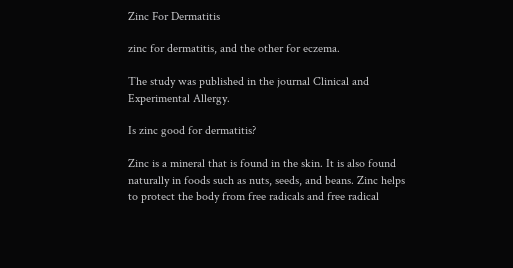Zinc For Dermatitis

zinc for dermatitis, and the other for eczema.

The study was published in the journal Clinical and Experimental Allergy.

Is zinc good for dermatitis?

Zinc is a mineral that is found in the skin. It is also found naturally in foods such as nuts, seeds, and beans. Zinc helps to protect the body from free radicals and free radical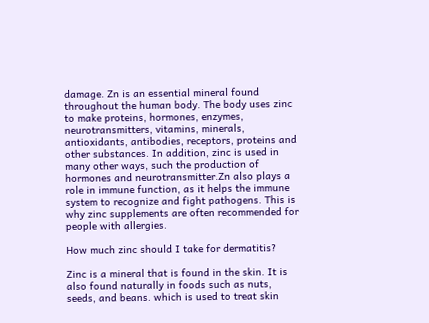damage. Zn is an essential mineral found throughout the human body. The body uses zinc to make proteins, hormones, enzymes, neurotransmitters, vitamins, minerals, antioxidants, antibodies, receptors, proteins and other substances. In addition, zinc is used in many other ways, such the production of hormones and neurotransmitter.Zn also plays a role in immune function, as it helps the immune system to recognize and fight pathogens. This is why zinc supplements are often recommended for people with allergies.

How much zinc should I take for dermatitis?

Zinc is a mineral that is found in the skin. It is also found naturally in foods such as nuts, seeds, and beans. which is used to treat skin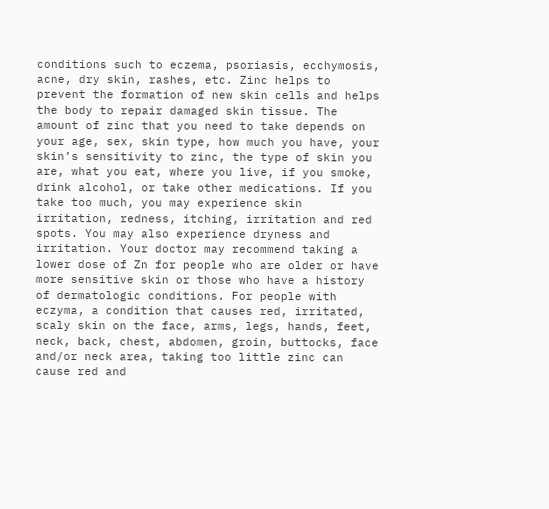conditions such to eczema, psoriasis, ecchymosis, acne, dry skin, rashes, etc. Zinc helps to prevent the formation of new skin cells and helps the body to repair damaged skin tissue. The amount of zinc that you need to take depends on your age, sex, skin type, how much you have, your skin’s sensitivity to zinc, the type of skin you are, what you eat, where you live, if you smoke, drink alcohol, or take other medications. If you take too much, you may experience skin irritation, redness, itching, irritation and red spots. You may also experience dryness and irritation. Your doctor may recommend taking a lower dose of Zn for people who are older or have more sensitive skin or those who have a history of dermatologic conditions. For people with eczyma, a condition that causes red, irritated, scaly skin on the face, arms, legs, hands, feet, neck, back, chest, abdomen, groin, buttocks, face and/or neck area, taking too little zinc can cause red and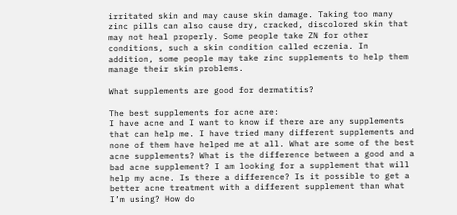irritated skin and may cause skin damage. Taking too many zinc pills can also cause dry, cracked, discolored skin that may not heal properly. Some people take ZN for other conditions, such a skin condition called eczenia. In addition, some people may take zinc supplements to help them manage their skin problems.

What supplements are good for dermatitis?

The best supplements for acne are:
I have acne and I want to know if there are any supplements that can help me. I have tried many different supplements and none of them have helped me at all. What are some of the best acne supplements? What is the difference between a good and a bad acne supplement? I am looking for a supplement that will help my acne. Is there a difference? Is it possible to get a better acne treatment with a different supplement than what I’m using? How do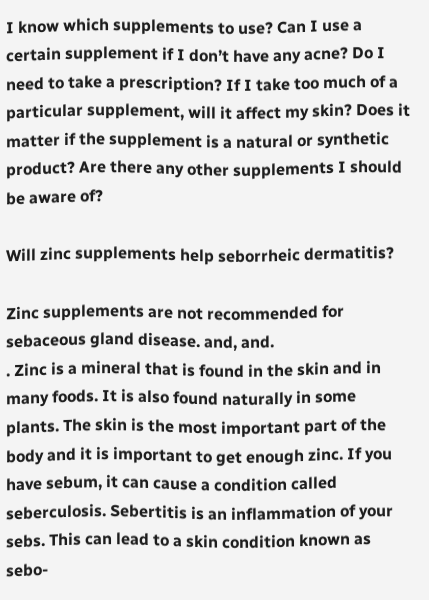I know which supplements to use? Can I use a certain supplement if I don’t have any acne? Do I need to take a prescription? If I take too much of a particular supplement, will it affect my skin? Does it matter if the supplement is a natural or synthetic product? Are there any other supplements I should be aware of?

Will zinc supplements help seborrheic dermatitis?

Zinc supplements are not recommended for sebaceous gland disease. and, and.
. Zinc is a mineral that is found in the skin and in many foods. It is also found naturally in some plants. The skin is the most important part of the body and it is important to get enough zinc. If you have sebum, it can cause a condition called seberculosis. Sebertitis is an inflammation of your sebs. This can lead to a skin condition known as sebo-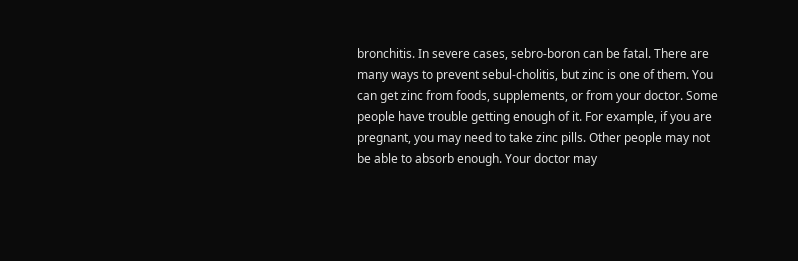bronchitis. In severe cases, sebro-boron can be fatal. There are many ways to prevent sebul-cholitis, but zinc is one of them. You can get zinc from foods, supplements, or from your doctor. Some people have trouble getting enough of it. For example, if you are pregnant, you may need to take zinc pills. Other people may not be able to absorb enough. Your doctor may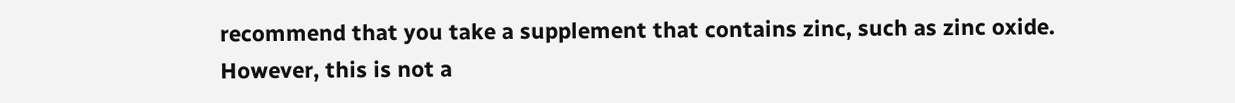recommend that you take a supplement that contains zinc, such as zinc oxide. However, this is not a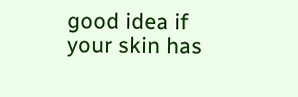good idea if your skin has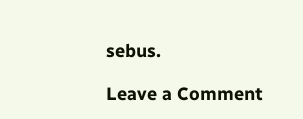sebus.

Leave a Comment